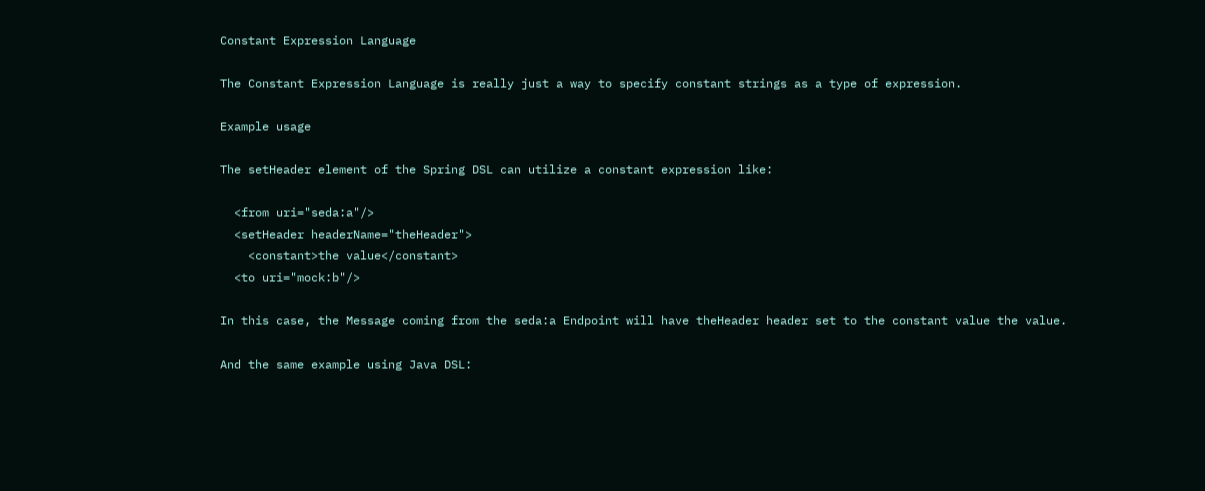Constant Expression Language

The Constant Expression Language is really just a way to specify constant strings as a type of expression.

Example usage

The setHeader element of the Spring DSL can utilize a constant expression like:

  <from uri="seda:a"/>
  <setHeader headerName="theHeader">
    <constant>the value</constant>
  <to uri="mock:b"/>

In this case, the Message coming from the seda:a Endpoint will have theHeader header set to the constant value the value.

And the same example using Java DSL: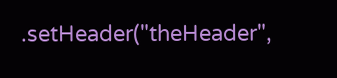.setHeader("theHeader",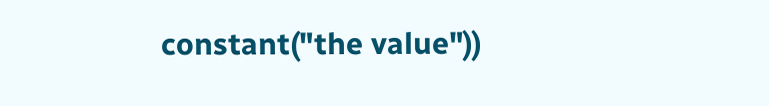constant("the value"))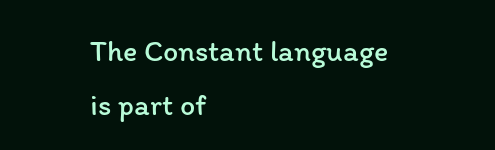The Constant language is part of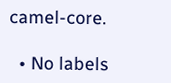camel-core.

  • No labels